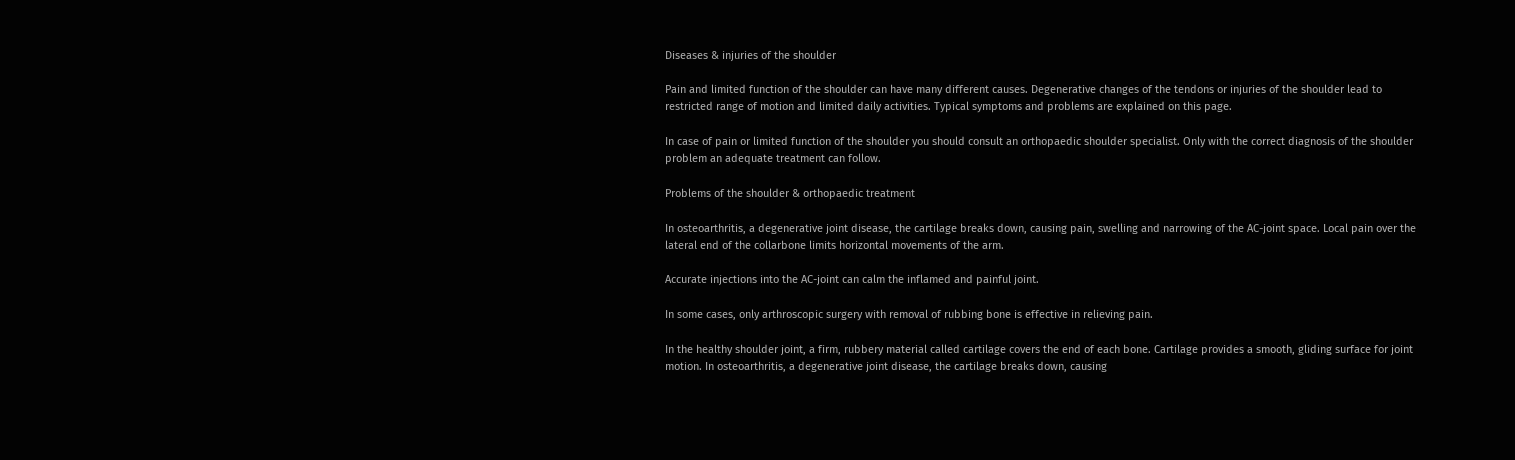Diseases & injuries of the shoulder

Pain and limited function of the shoulder can have many different causes. Degenerative changes of the tendons or injuries of the shoulder lead to restricted range of motion and limited daily activities. Typical symptoms and problems are explained on this page.

In case of pain or limited function of the shoulder you should consult an orthopaedic shoulder specialist. Only with the correct diagnosis of the shoulder problem an adequate treatment can follow.

Problems of the shoulder & orthopaedic treatment

In osteoarthritis, a degenerative joint disease, the cartilage breaks down, causing pain, swelling and narrowing of the AC-joint space. Local pain over the lateral end of the collarbone limits horizontal movements of the arm.

Accurate injections into the AC-joint can calm the inflamed and painful joint.

In some cases, only arthroscopic surgery with removal of rubbing bone is effective in relieving pain.

In the healthy shoulder joint, a firm, rubbery material called cartilage covers the end of each bone. Cartilage provides a smooth, gliding surface for joint motion. In osteoarthritis, a degenerative joint disease, the cartilage breaks down, causing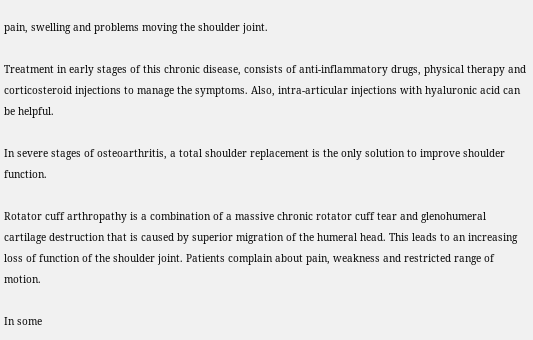pain, swelling and problems moving the shoulder joint.

Treatment in early stages of this chronic disease, consists of anti-inflammatory drugs, physical therapy and corticosteroid injections to manage the symptoms. Also, intra-articular injections with hyaluronic acid can be helpful.

In severe stages of osteoarthritis, a total shoulder replacement is the only solution to improve shoulder function.

Rotator cuff arthropathy is a combination of a massive chronic rotator cuff tear and glenohumeral cartilage destruction that is caused by superior migration of the humeral head. This leads to an increasing loss of function of the shoulder joint. Patients complain about pain, weakness and restricted range of motion.

In some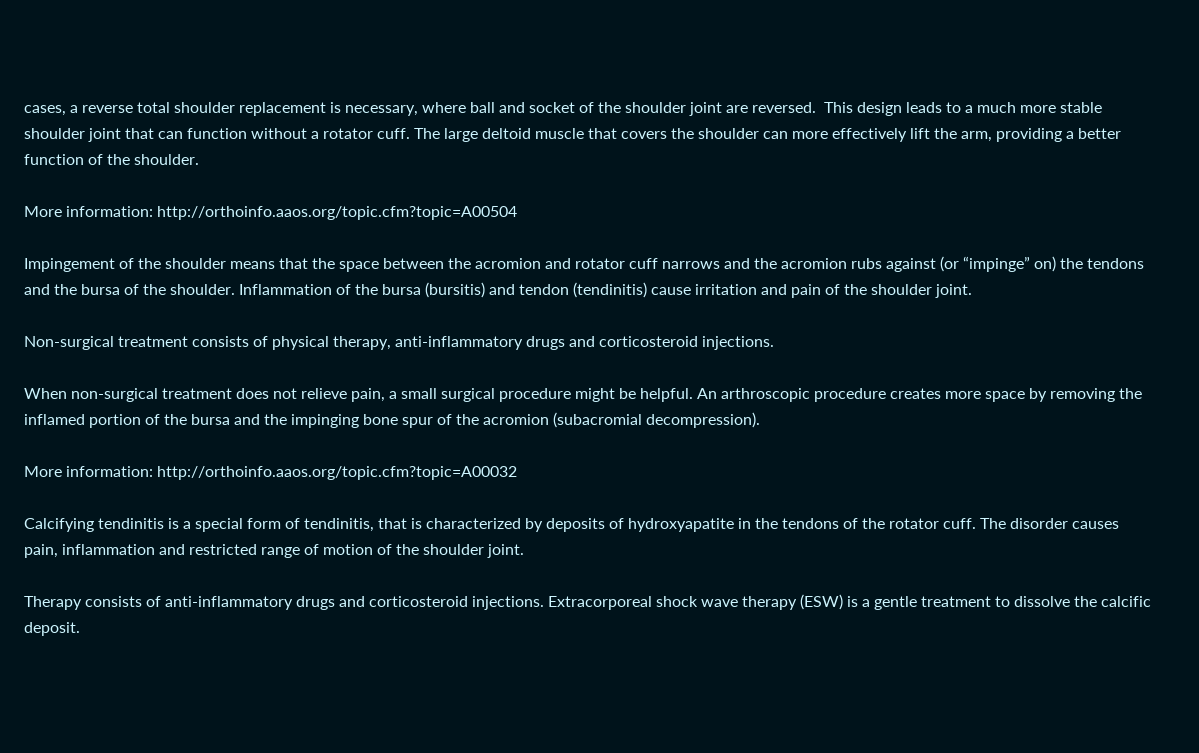cases, a reverse total shoulder replacement is necessary, where ball and socket of the shoulder joint are reversed.  This design leads to a much more stable shoulder joint that can function without a rotator cuff. The large deltoid muscle that covers the shoulder can more effectively lift the arm, providing a better function of the shoulder.

More information: http://orthoinfo.aaos.org/topic.cfm?topic=A00504

Impingement of the shoulder means that the space between the acromion and rotator cuff narrows and the acromion rubs against (or “impinge” on) the tendons and the bursa of the shoulder. Inflammation of the bursa (bursitis) and tendon (tendinitis) cause irritation and pain of the shoulder joint.

Non-surgical treatment consists of physical therapy, anti-inflammatory drugs and corticosteroid injections.

When non-surgical treatment does not relieve pain, a small surgical procedure might be helpful. An arthroscopic procedure creates more space by removing the inflamed portion of the bursa and the impinging bone spur of the acromion (subacromial decompression).

More information: http://orthoinfo.aaos.org/topic.cfm?topic=A00032

Calcifying tendinitis is a special form of tendinitis, that is characterized by deposits of hydroxyapatite in the tendons of the rotator cuff. The disorder causes pain, inflammation and restricted range of motion of the shoulder joint.

Therapy consists of anti-inflammatory drugs and corticosteroid injections. Extracorporeal shock wave therapy (ESW) is a gentle treatment to dissolve the calcific deposit.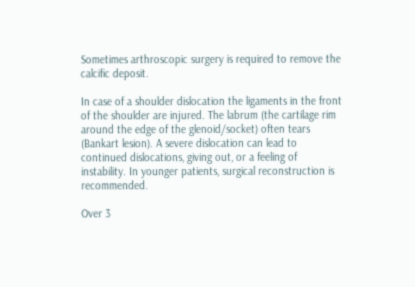Sometimes arthroscopic surgery is required to remove the calcific deposit.

In case of a shoulder dislocation the ligaments in the front of the shoulder are injured. The labrum (the cartilage rim around the edge of the glenoid/socket) often tears (Bankart lesion). A severe dislocation can lead to continued dislocations, giving out, or a feeling of instability. In younger patients, surgical reconstruction is recommended.

Over 3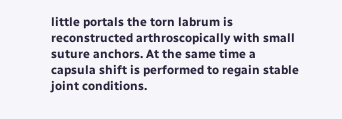little portals the torn labrum is reconstructed arthroscopically with small suture anchors. At the same time a capsula shift is performed to regain stable joint conditions.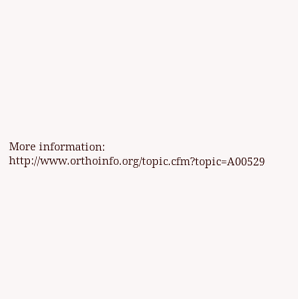More information: http://www.orthoinfo.org/topic.cfm?topic=A00529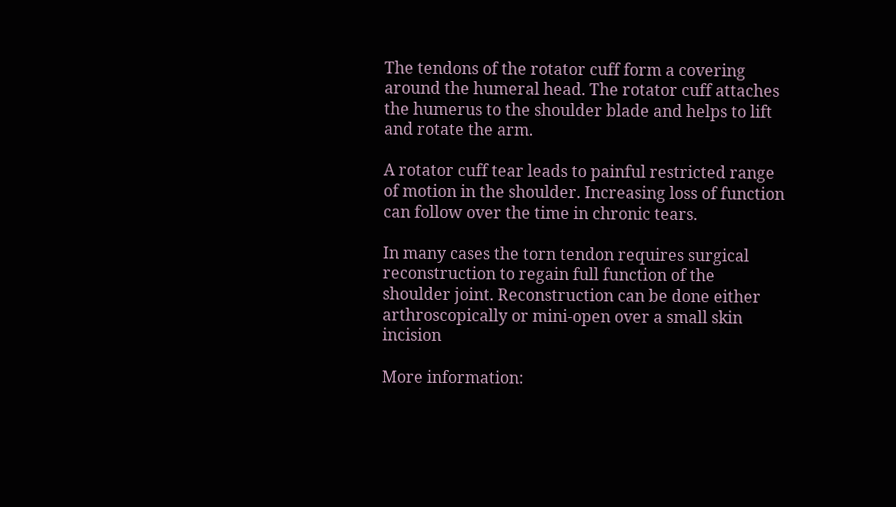The tendons of the rotator cuff form a covering around the humeral head. The rotator cuff attaches the humerus to the shoulder blade and helps to lift and rotate the arm.

A rotator cuff tear leads to painful restricted range of motion in the shoulder. Increasing loss of function can follow over the time in chronic tears.

In many cases the torn tendon requires surgical reconstruction to regain full function of the shoulder joint. Reconstruction can be done either arthroscopically or mini-open over a small skin incision

More information: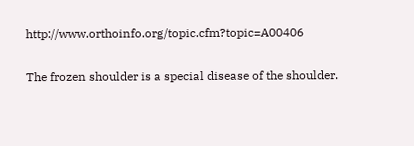http://www.orthoinfo.org/topic.cfm?topic=A00406

The frozen shoulder is a special disease of the shoulder.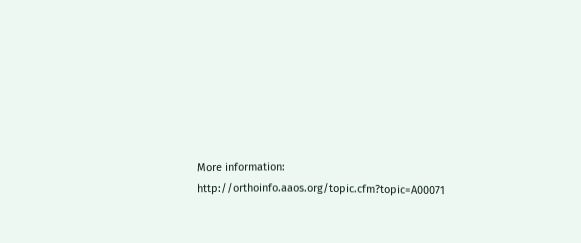More information: http://orthoinfo.aaos.org/topic.cfm?topic=A00071